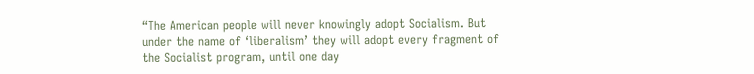“The American people will never knowingly adopt Socialism. But under the name of ‘liberalism’ they will adopt every fragment of the Socialist program, until one day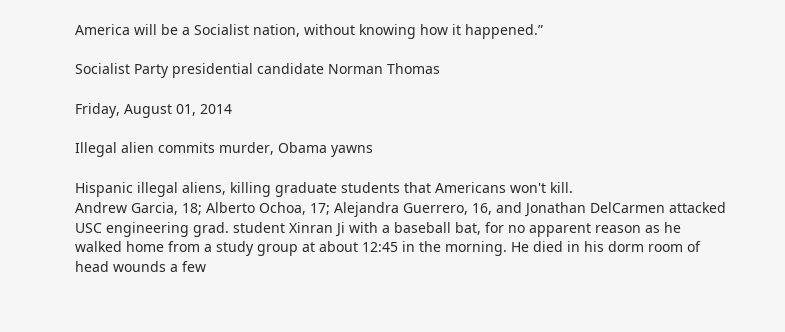America will be a Socialist nation, without knowing how it happened.”

Socialist Party presidential candidate Norman Thomas

Friday, August 01, 2014

Illegal alien commits murder, Obama yawns

Hispanic illegal aliens, killing graduate students that Americans won't kill.
Andrew Garcia, 18; Alberto Ochoa, 17; Alejandra Guerrero, 16, and Jonathan DelCarmen attacked USC engineering grad. student Xinran Ji with a baseball bat, for no apparent reason as he walked home from a study group at about 12:45 in the morning. He died in his dorm room of head wounds a few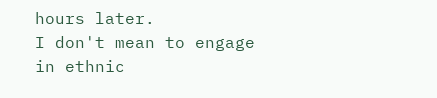hours later.
I don't mean to engage in ethnic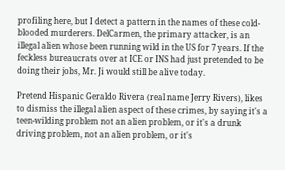profiling here, but I detect a pattern in the names of these cold-blooded murderers. DelCarmen, the primary attacker, is an illegal alien whose been running wild in the US for 7 years. If the feckless bureaucrats over at ICE or INS had just pretended to be doing their jobs, Mr. Ji would still be alive today.

Pretend Hispanic Geraldo Rivera (real name Jerry Rivers), likes to dismiss the illegal alien aspect of these crimes, by saying it's a teen-wilding problem not an alien problem, or it's a drunk driving problem, not an alien problem, or it's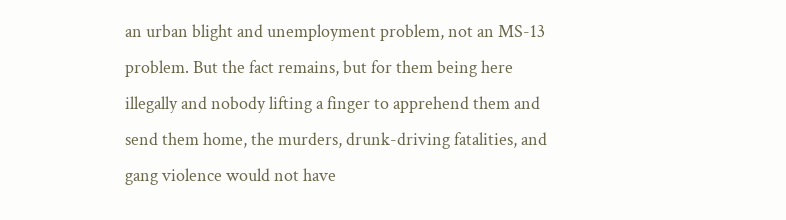an urban blight and unemployment problem, not an MS-13 problem. But the fact remains, but for them being here illegally and nobody lifting a finger to apprehend them and send them home, the murders, drunk-driving fatalities, and gang violence would not have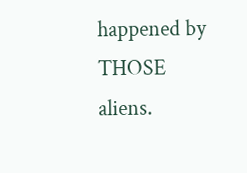happened by THOSE aliens.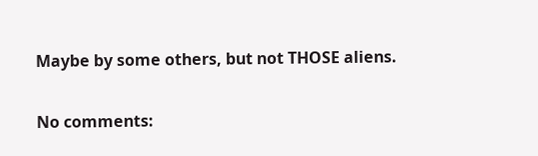Maybe by some others, but not THOSE aliens.

No comments: